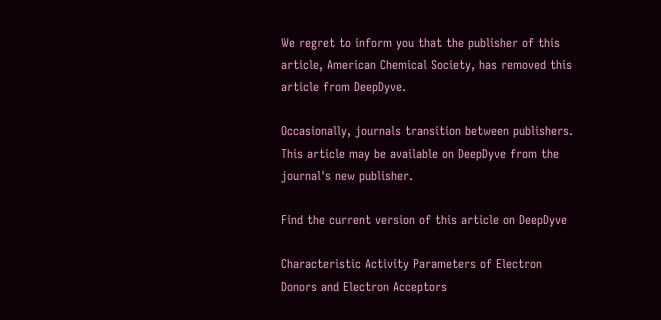We regret to inform you that the publisher of this article, American Chemical Society, has removed this article from DeepDyve.

Occasionally, journals transition between publishers. This article may be available on DeepDyve from the journal's new publisher.

Find the current version of this article on DeepDyve

Characteristic Activity Parameters of Electron Donors and Electron Acceptors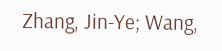Zhang, Jin-Ye; Wang,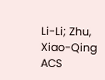Li-Li; Zhu, Xiao-Qing ACS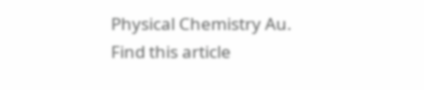Physical Chemistry Au.
Find this article